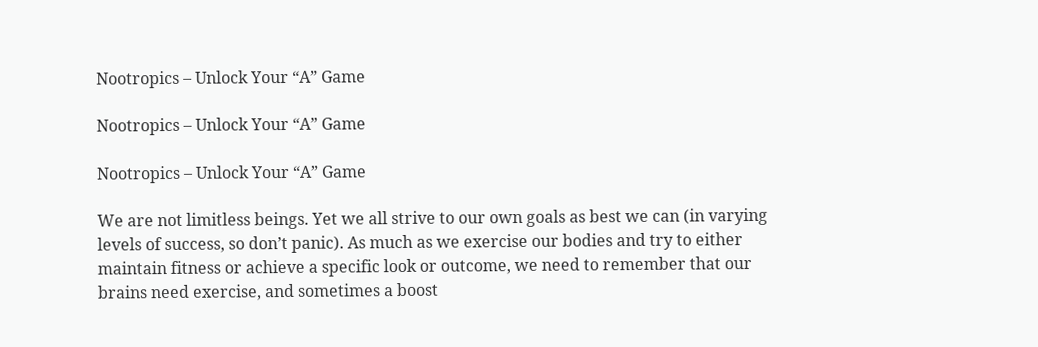Nootropics – Unlock Your “A” Game

Nootropics – Unlock Your “A” Game

Nootropics – Unlock Your “A” Game

We are not limitless beings. Yet we all strive to our own goals as best we can (in varying levels of success, so don’t panic). As much as we exercise our bodies and try to either maintain fitness or achieve a specific look or outcome, we need to remember that our brains need exercise, and sometimes a boost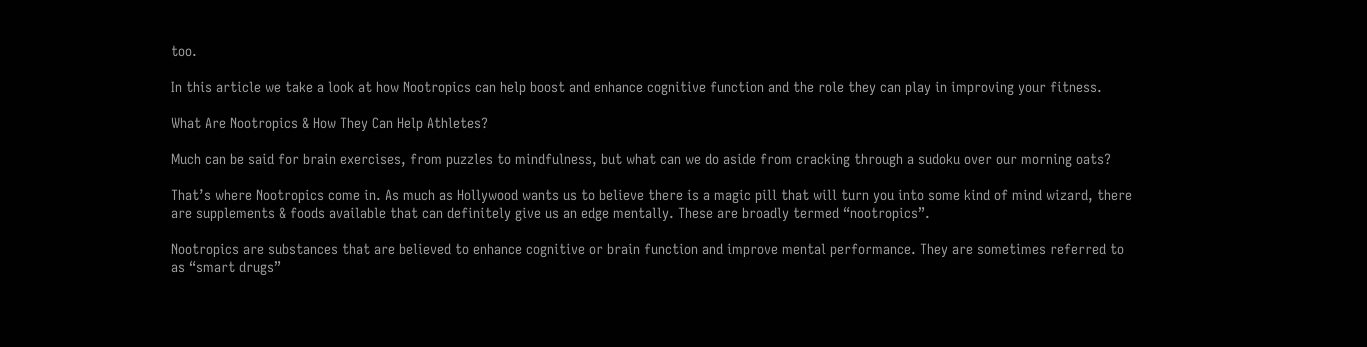too.

In this article we take a look at how Nootropics can help boost and enhance cognitive function and the role they can play in improving your fitness.

What Are Nootropics & How They Can Help Athletes?

Much can be said for brain exercises, from puzzles to mindfulness, but what can we do aside from cracking through a sudoku over our morning oats?

That’s where Nootropics come in. As much as Hollywood wants us to believe there is a magic pill that will turn you into some kind of mind wizard, there are supplements & foods available that can definitely give us an edge mentally. These are broadly termed “nootropics”.

Nootropics are substances that are believed to enhance cognitive or brain function and improve mental performance. They are sometimes referred to as “smart drugs”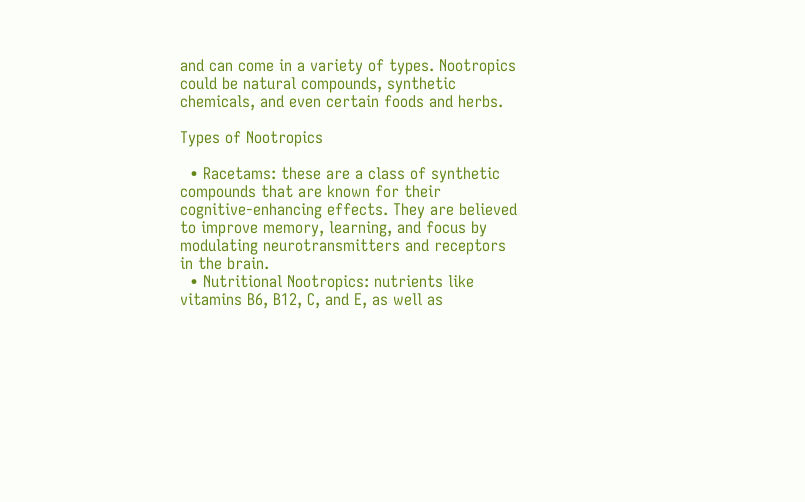and can come in a variety of types. Nootropics could be natural compounds, synthetic chemicals, and even certain foods and herbs.

Types of Nootropics

  • Racetams: these are a class of synthetic compounds that are known for their cognitive-enhancing effects. They are believed to improve memory, learning, and focus by modulating neurotransmitters and receptors in the brain.
  • Nutritional Nootropics: nutrients like vitamins B6, B12, C, and E, as well as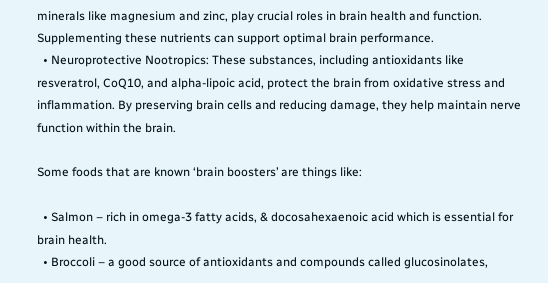minerals like magnesium and zinc, play crucial roles in brain health and function. Supplementing these nutrients can support optimal brain performance.
  • Neuroprotective Nootropics: These substances, including antioxidants like resveratrol, CoQ10, and alpha-lipoic acid, protect the brain from oxidative stress and inflammation. By preserving brain cells and reducing damage, they help maintain nerve function within the brain.

Some foods that are known ‘brain boosters’ are things like:

  • Salmon – rich in omega-3 fatty acids, & docosahexaenoic acid which is essential for brain health.
  • Broccoli – a good source of antioxidants and compounds called glucosinolates,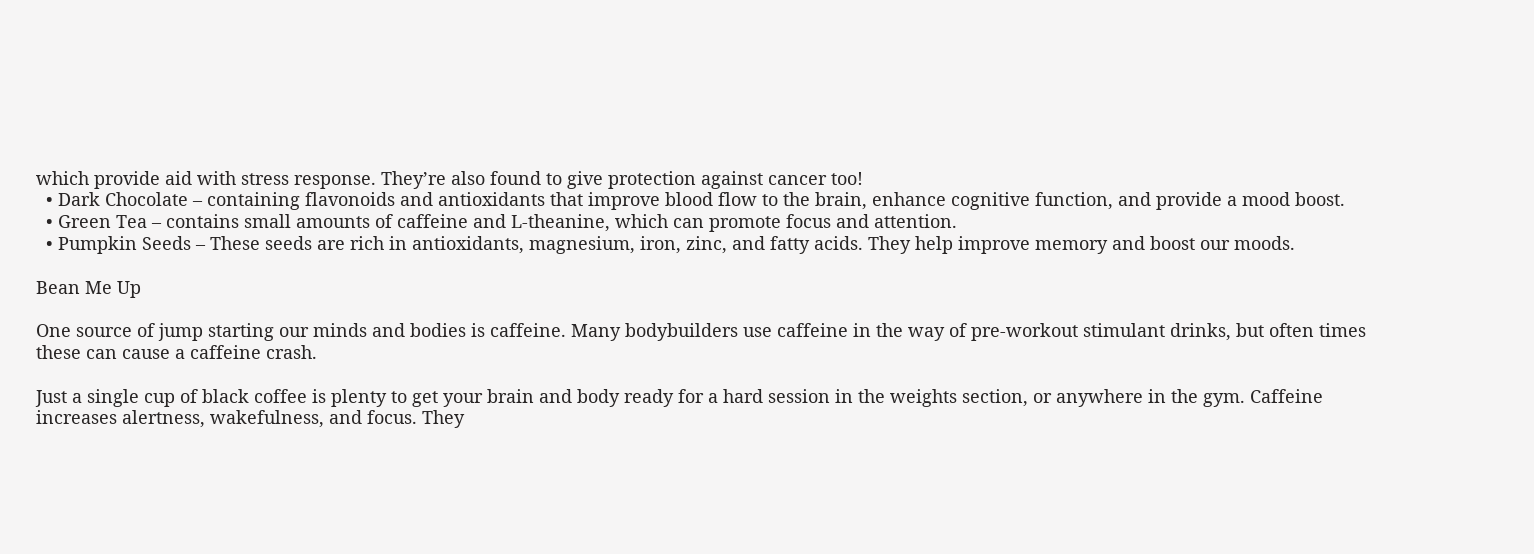which provide aid with stress response. They’re also found to give protection against cancer too!
  • Dark Chocolate – containing flavonoids and antioxidants that improve blood flow to the brain, enhance cognitive function, and provide a mood boost.
  • Green Tea – contains small amounts of caffeine and L-theanine, which can promote focus and attention.
  • Pumpkin Seeds – These seeds are rich in antioxidants, magnesium, iron, zinc, and fatty acids. They help improve memory and boost our moods.

Bean Me Up

One source of jump starting our minds and bodies is caffeine. Many bodybuilders use caffeine in the way of pre-workout stimulant drinks, but often times these can cause a caffeine crash.

Just a single cup of black coffee is plenty to get your brain and body ready for a hard session in the weights section, or anywhere in the gym. Caffeine increases alertness, wakefulness, and focus. They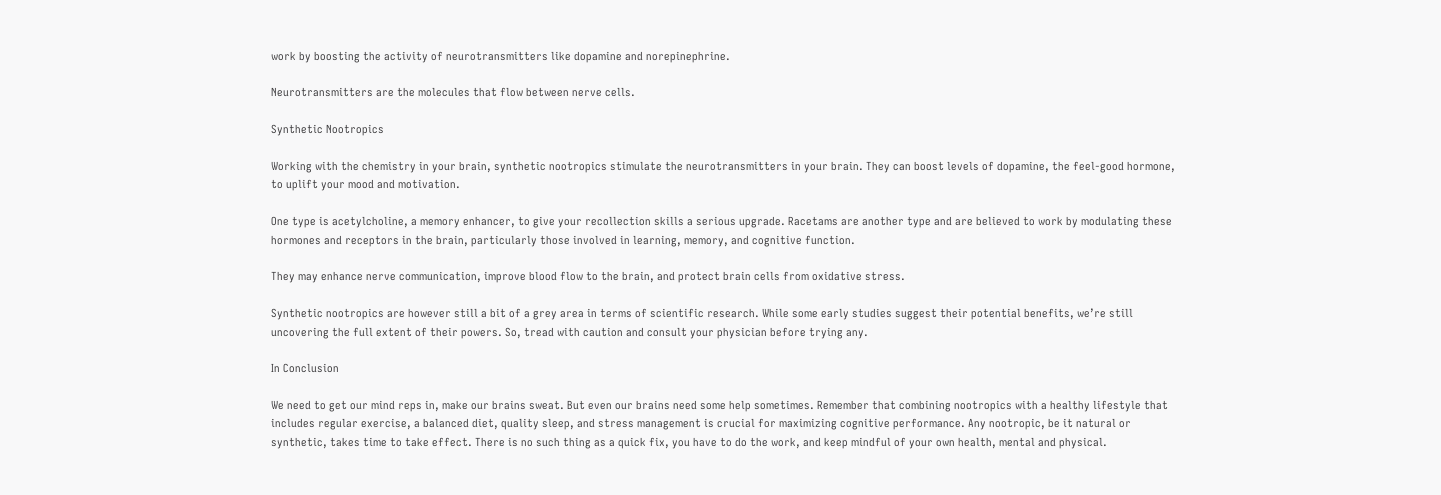work by boosting the activity of neurotransmitters like dopamine and norepinephrine.

Neurotransmitters are the molecules that flow between nerve cells.

Synthetic Nootropics

Working with the chemistry in your brain, synthetic nootropics stimulate the neurotransmitters in your brain. They can boost levels of dopamine, the feel-good hormone, to uplift your mood and motivation.

One type is acetylcholine, a memory enhancer, to give your recollection skills a serious upgrade. Racetams are another type and are believed to work by modulating these hormones and receptors in the brain, particularly those involved in learning, memory, and cognitive function.

They may enhance nerve communication, improve blood flow to the brain, and protect brain cells from oxidative stress.

Synthetic nootropics are however still a bit of a grey area in terms of scientific research. While some early studies suggest their potential benefits, we’re still uncovering the full extent of their powers. So, tread with caution and consult your physician before trying any.

In Conclusion

We need to get our mind reps in, make our brains sweat. But even our brains need some help sometimes. Remember that combining nootropics with a healthy lifestyle that includes regular exercise, a balanced diet, quality sleep, and stress management is crucial for maximizing cognitive performance. Any nootropic, be it natural or synthetic, takes time to take effect. There is no such thing as a quick fix, you have to do the work, and keep mindful of your own health, mental and physical.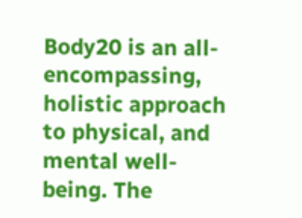Body20 is an all-encompassing, holistic approach to physical, and mental well-being. The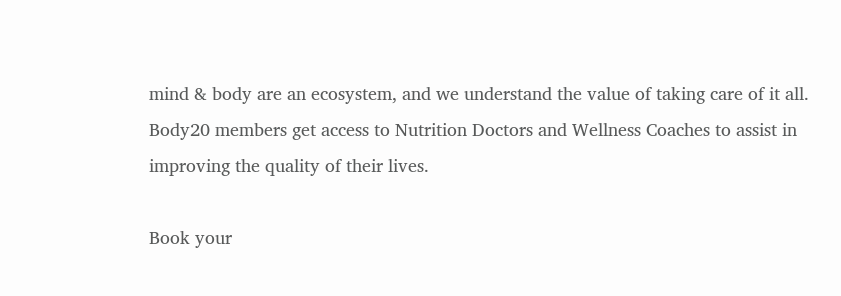mind & body are an ecosystem, and we understand the value of taking care of it all. Body20 members get access to Nutrition Doctors and Wellness Coaches to assist in improving the quality of their lives.

Book your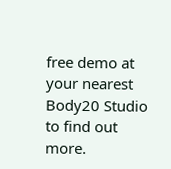free demo at your nearest Body20 Studio to find out more.